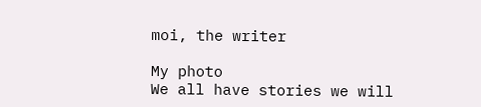moi, the writer

My photo
We all have stories we will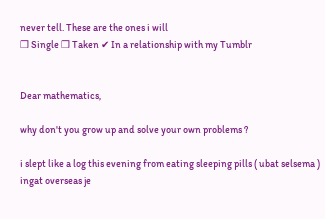never tell. These are the ones i will
❒ Single ❒ Taken ✔ In a relationship with my Tumblr


Dear mathematics,

why don't you grow up and solve your own problems ?

i slept like a log this evening from eating sleeping pills ( ubat selsema )
ingat overseas je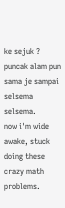ke sejuk ? puncak alam pun sama je sampai selsema selsema.
now i'm wide awake, stuck doing these crazy math problems.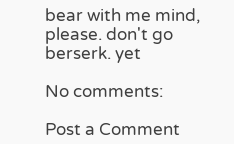bear with me mind, please. don't go berserk. yet

No comments:

Post a Comment